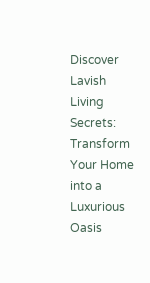Discover Lavish Living Secrets: Transform Your Home into a Luxurious Oasis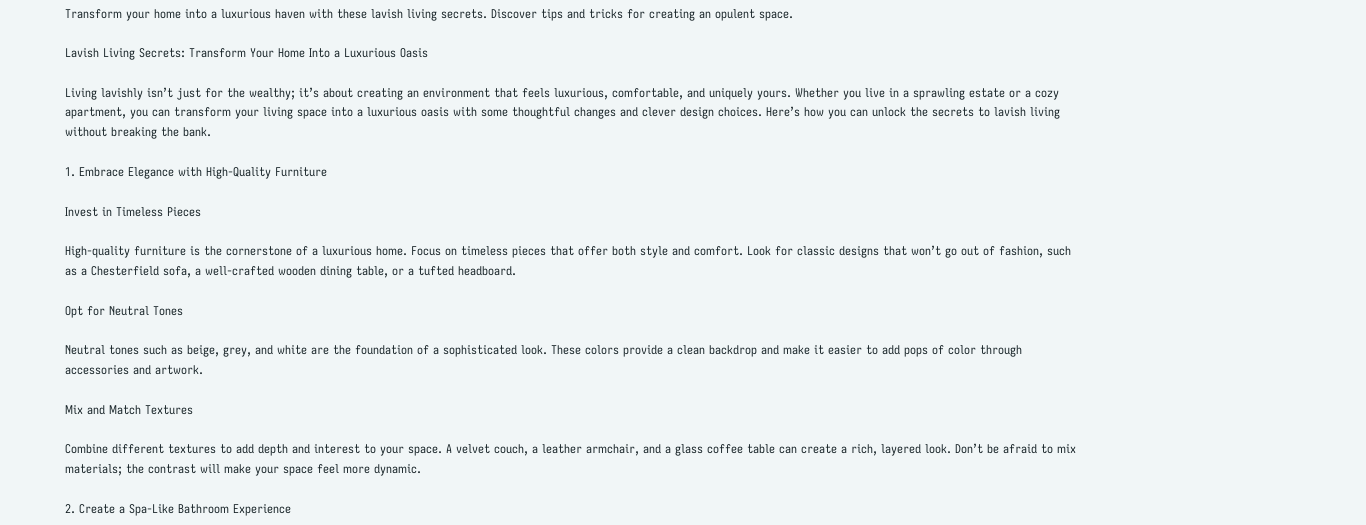Transform your home into a luxurious haven with these lavish living secrets. Discover tips and tricks for creating an opulent space.

Lavish Living Secrets: Transform Your Home Into a Luxurious Oasis

Living lavishly isn’t just for the wealthy; it’s about creating an environment that feels luxurious, comfortable, and uniquely yours. Whether you live in a sprawling estate or a cozy apartment, you can transform your living space into a luxurious oasis with some thoughtful changes and clever design choices. Here’s how you can unlock the secrets to lavish living without breaking the bank.

1. Embrace Elegance with High-Quality Furniture

Invest in Timeless Pieces

High-quality furniture is the cornerstone of a luxurious home. Focus on timeless pieces that offer both style and comfort. Look for classic designs that won’t go out of fashion, such as a Chesterfield sofa, a well-crafted wooden dining table, or a tufted headboard.

Opt for Neutral Tones

Neutral tones such as beige, grey, and white are the foundation of a sophisticated look. These colors provide a clean backdrop and make it easier to add pops of color through accessories and artwork.

Mix and Match Textures

Combine different textures to add depth and interest to your space. A velvet couch, a leather armchair, and a glass coffee table can create a rich, layered look. Don’t be afraid to mix materials; the contrast will make your space feel more dynamic.

2. Create a Spa-Like Bathroom Experience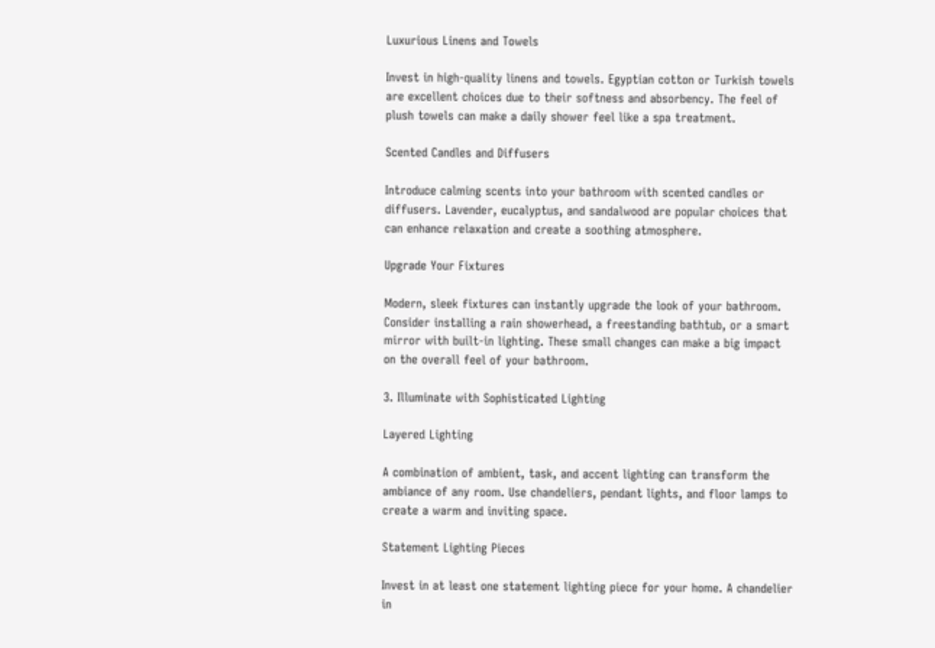Luxurious Linens and Towels

Invest in high-quality linens and towels. Egyptian cotton or Turkish towels are excellent choices due to their softness and absorbency. The feel of plush towels can make a daily shower feel like a spa treatment.

Scented Candles and Diffusers

Introduce calming scents into your bathroom with scented candles or diffusers. Lavender, eucalyptus, and sandalwood are popular choices that can enhance relaxation and create a soothing atmosphere.

Upgrade Your Fixtures

Modern, sleek fixtures can instantly upgrade the look of your bathroom. Consider installing a rain showerhead, a freestanding bathtub, or a smart mirror with built-in lighting. These small changes can make a big impact on the overall feel of your bathroom.

3. Illuminate with Sophisticated Lighting

Layered Lighting

A combination of ambient, task, and accent lighting can transform the ambiance of any room. Use chandeliers, pendant lights, and floor lamps to create a warm and inviting space.

Statement Lighting Pieces

Invest in at least one statement lighting piece for your home. A chandelier in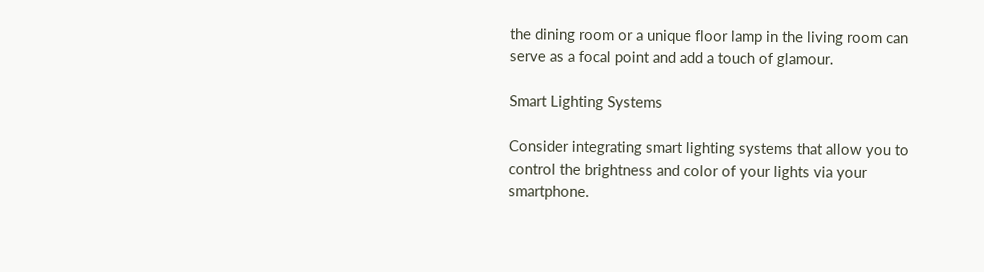the dining room or a unique floor lamp in the living room can serve as a focal point and add a touch of glamour.

Smart Lighting Systems

Consider integrating smart lighting systems that allow you to control the brightness and color of your lights via your smartphone.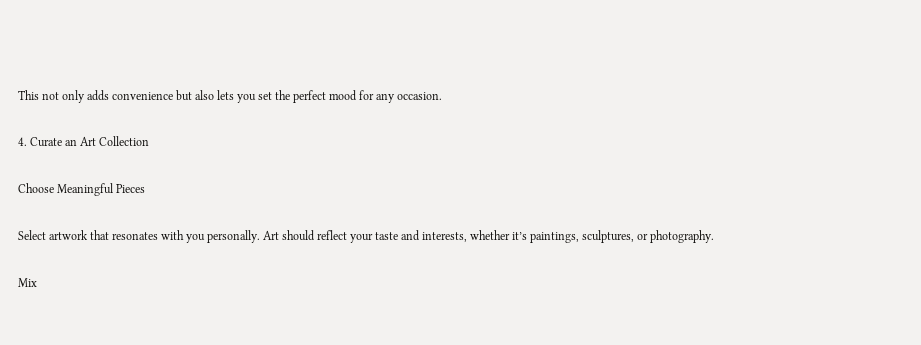This not only adds convenience but also lets you set the perfect mood for any occasion.

4. Curate an Art Collection

Choose Meaningful Pieces

Select artwork that resonates with you personally. Art should reflect your taste and interests, whether it’s paintings, sculptures, or photography.

Mix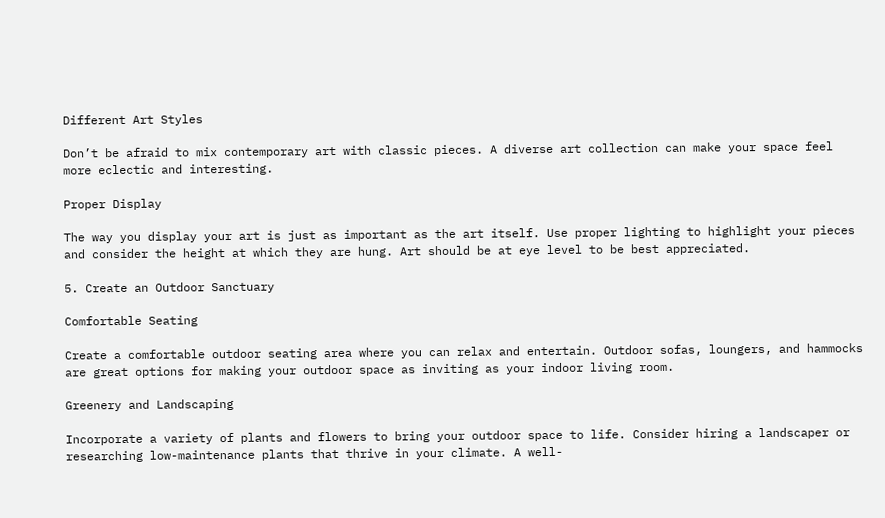Different Art Styles

Don’t be afraid to mix contemporary art with classic pieces. A diverse art collection can make your space feel more eclectic and interesting.

Proper Display

The way you display your art is just as important as the art itself. Use proper lighting to highlight your pieces and consider the height at which they are hung. Art should be at eye level to be best appreciated.

5. Create an Outdoor Sanctuary

Comfortable Seating

Create a comfortable outdoor seating area where you can relax and entertain. Outdoor sofas, loungers, and hammocks are great options for making your outdoor space as inviting as your indoor living room.

Greenery and Landscaping

Incorporate a variety of plants and flowers to bring your outdoor space to life. Consider hiring a landscaper or researching low-maintenance plants that thrive in your climate. A well-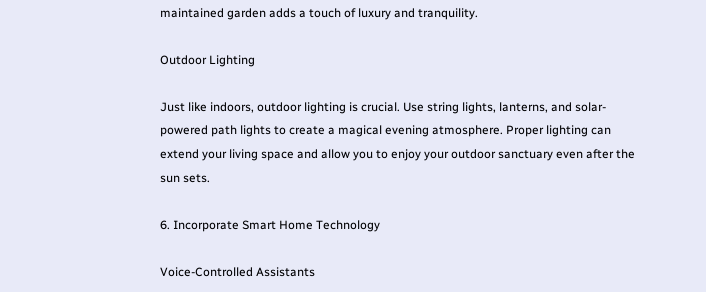maintained garden adds a touch of luxury and tranquility.

Outdoor Lighting

Just like indoors, outdoor lighting is crucial. Use string lights, lanterns, and solar-powered path lights to create a magical evening atmosphere. Proper lighting can extend your living space and allow you to enjoy your outdoor sanctuary even after the sun sets.

6. Incorporate Smart Home Technology

Voice-Controlled Assistants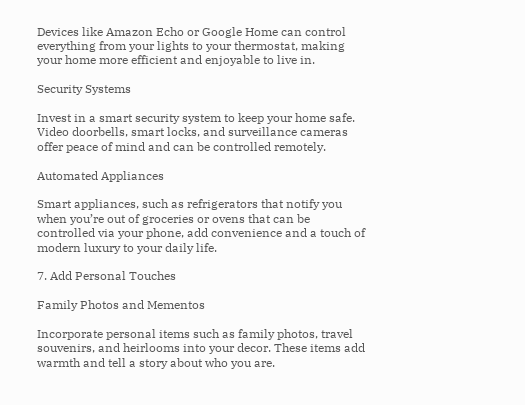Devices like Amazon Echo or Google Home can control everything from your lights to your thermostat, making your home more efficient and enjoyable to live in.

Security Systems

Invest in a smart security system to keep your home safe. Video doorbells, smart locks, and surveillance cameras offer peace of mind and can be controlled remotely.

Automated Appliances

Smart appliances, such as refrigerators that notify you when you’re out of groceries or ovens that can be controlled via your phone, add convenience and a touch of modern luxury to your daily life.

7. Add Personal Touches

Family Photos and Mementos

Incorporate personal items such as family photos, travel souvenirs, and heirlooms into your decor. These items add warmth and tell a story about who you are.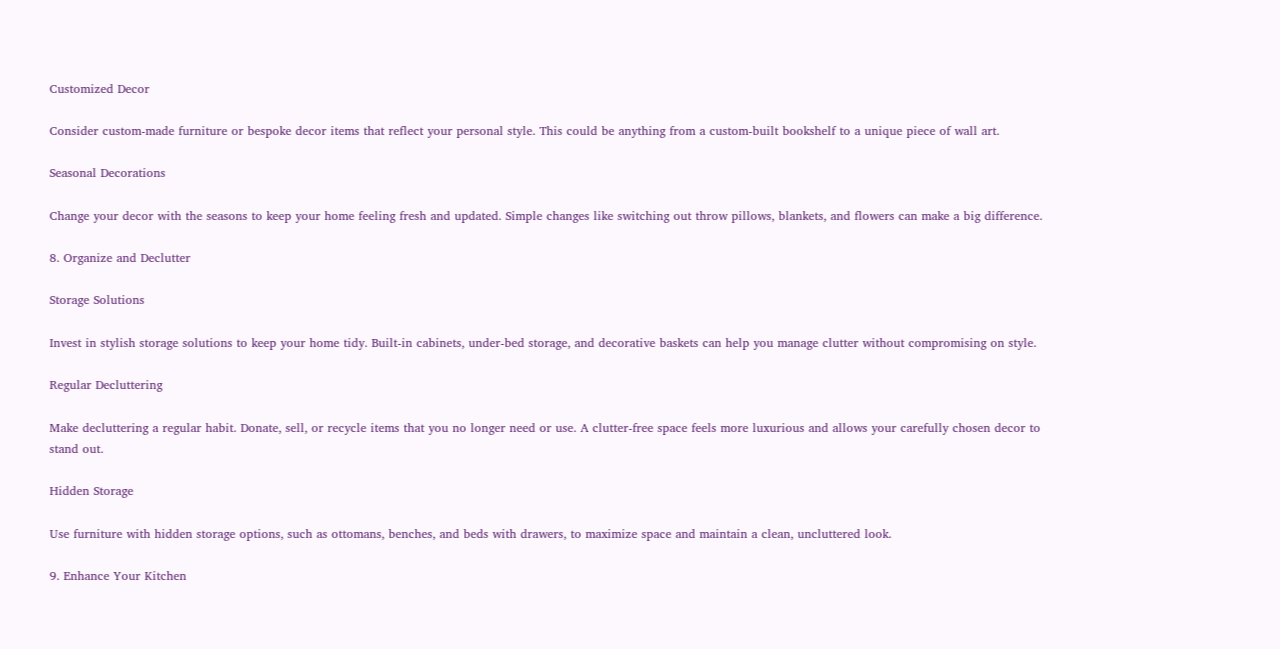Customized Decor

Consider custom-made furniture or bespoke decor items that reflect your personal style. This could be anything from a custom-built bookshelf to a unique piece of wall art.

Seasonal Decorations

Change your decor with the seasons to keep your home feeling fresh and updated. Simple changes like switching out throw pillows, blankets, and flowers can make a big difference.

8. Organize and Declutter

Storage Solutions

Invest in stylish storage solutions to keep your home tidy. Built-in cabinets, under-bed storage, and decorative baskets can help you manage clutter without compromising on style.

Regular Decluttering

Make decluttering a regular habit. Donate, sell, or recycle items that you no longer need or use. A clutter-free space feels more luxurious and allows your carefully chosen decor to stand out.

Hidden Storage

Use furniture with hidden storage options, such as ottomans, benches, and beds with drawers, to maximize space and maintain a clean, uncluttered look.

9. Enhance Your Kitchen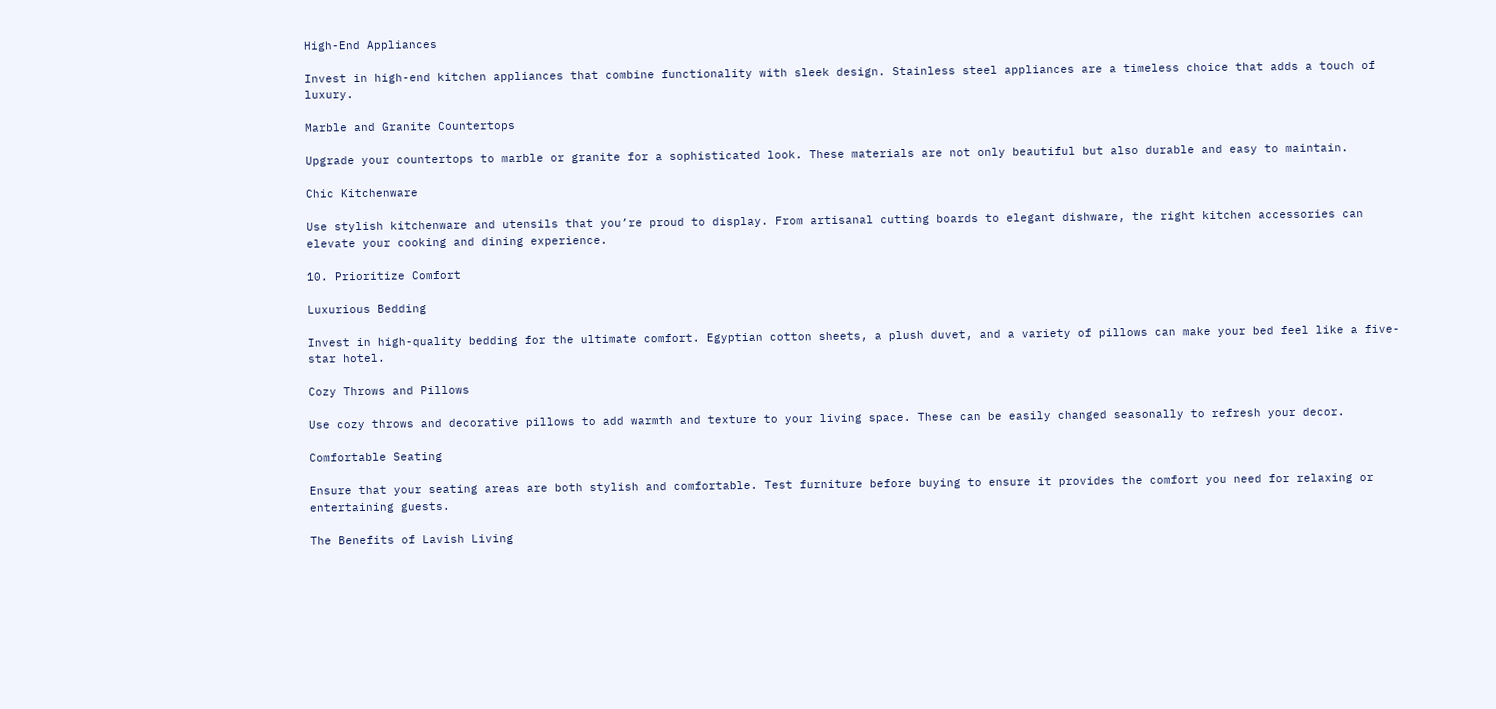High-End Appliances

Invest in high-end kitchen appliances that combine functionality with sleek design. Stainless steel appliances are a timeless choice that adds a touch of luxury.

Marble and Granite Countertops

Upgrade your countertops to marble or granite for a sophisticated look. These materials are not only beautiful but also durable and easy to maintain.

Chic Kitchenware

Use stylish kitchenware and utensils that you’re proud to display. From artisanal cutting boards to elegant dishware, the right kitchen accessories can elevate your cooking and dining experience.

10. Prioritize Comfort

Luxurious Bedding

Invest in high-quality bedding for the ultimate comfort. Egyptian cotton sheets, a plush duvet, and a variety of pillows can make your bed feel like a five-star hotel.

Cozy Throws and Pillows

Use cozy throws and decorative pillows to add warmth and texture to your living space. These can be easily changed seasonally to refresh your decor.

Comfortable Seating

Ensure that your seating areas are both stylish and comfortable. Test furniture before buying to ensure it provides the comfort you need for relaxing or entertaining guests.

The Benefits of Lavish Living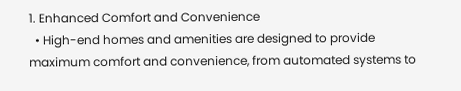1. Enhanced Comfort and Convenience
  • High-end homes and amenities are designed to provide maximum comfort and convenience, from automated systems to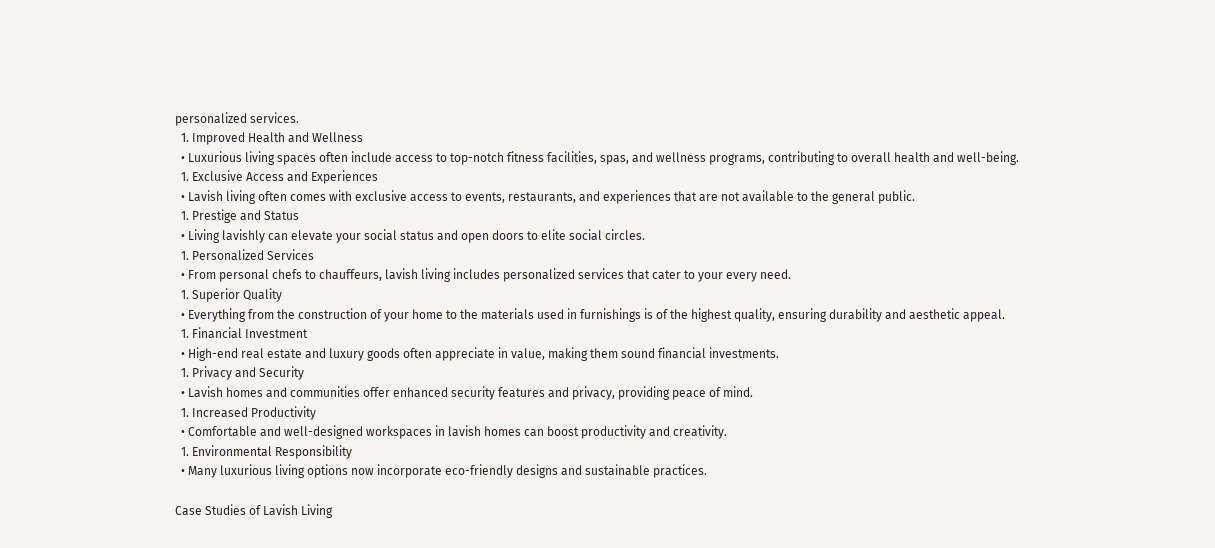personalized services.
  1. Improved Health and Wellness
  • Luxurious living spaces often include access to top-notch fitness facilities, spas, and wellness programs, contributing to overall health and well-being.
  1. Exclusive Access and Experiences
  • Lavish living often comes with exclusive access to events, restaurants, and experiences that are not available to the general public.
  1. Prestige and Status
  • Living lavishly can elevate your social status and open doors to elite social circles.
  1. Personalized Services
  • From personal chefs to chauffeurs, lavish living includes personalized services that cater to your every need.
  1. Superior Quality
  • Everything from the construction of your home to the materials used in furnishings is of the highest quality, ensuring durability and aesthetic appeal.
  1. Financial Investment
  • High-end real estate and luxury goods often appreciate in value, making them sound financial investments.
  1. Privacy and Security
  • Lavish homes and communities offer enhanced security features and privacy, providing peace of mind.
  1. Increased Productivity
  • Comfortable and well-designed workspaces in lavish homes can boost productivity and creativity.
  1. Environmental Responsibility
  • Many luxurious living options now incorporate eco-friendly designs and sustainable practices.

Case Studies of Lavish Living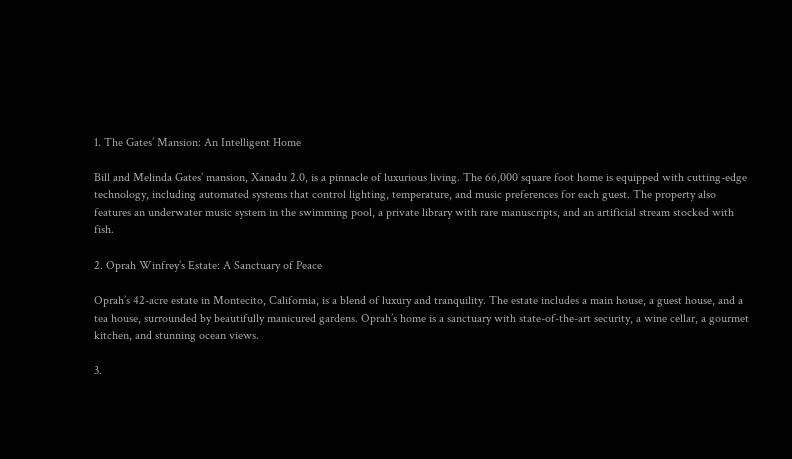1. The Gates’ Mansion: An Intelligent Home

Bill and Melinda Gates’ mansion, Xanadu 2.0, is a pinnacle of luxurious living. The 66,000 square foot home is equipped with cutting-edge technology, including automated systems that control lighting, temperature, and music preferences for each guest. The property also features an underwater music system in the swimming pool, a private library with rare manuscripts, and an artificial stream stocked with fish.

2. Oprah Winfrey’s Estate: A Sanctuary of Peace

Oprah’s 42-acre estate in Montecito, California, is a blend of luxury and tranquility. The estate includes a main house, a guest house, and a tea house, surrounded by beautifully manicured gardens. Oprah’s home is a sanctuary with state-of-the-art security, a wine cellar, a gourmet kitchen, and stunning ocean views.

3.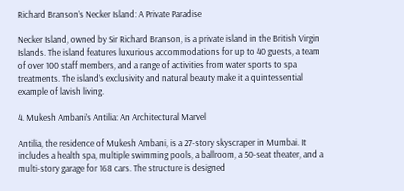Richard Branson’s Necker Island: A Private Paradise

Necker Island, owned by Sir Richard Branson, is a private island in the British Virgin Islands. The island features luxurious accommodations for up to 40 guests, a team of over 100 staff members, and a range of activities from water sports to spa treatments. The island’s exclusivity and natural beauty make it a quintessential example of lavish living.

4. Mukesh Ambani’s Antilia: An Architectural Marvel

Antilia, the residence of Mukesh Ambani, is a 27-story skyscraper in Mumbai. It includes a health spa, multiple swimming pools, a ballroom, a 50-seat theater, and a multi-story garage for 168 cars. The structure is designed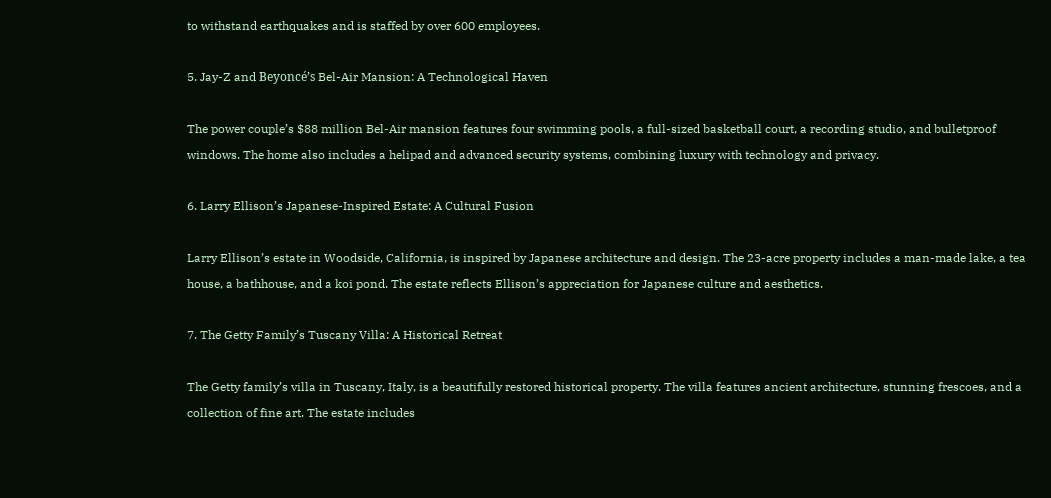to withstand earthquakes and is staffed by over 600 employees.

5. Jay-Z and Beyoncé’s Bel-Air Mansion: A Technological Haven

The power couple’s $88 million Bel-Air mansion features four swimming pools, a full-sized basketball court, a recording studio, and bulletproof windows. The home also includes a helipad and advanced security systems, combining luxury with technology and privacy.

6. Larry Ellison’s Japanese-Inspired Estate: A Cultural Fusion

Larry Ellison’s estate in Woodside, California, is inspired by Japanese architecture and design. The 23-acre property includes a man-made lake, a tea house, a bathhouse, and a koi pond. The estate reflects Ellison’s appreciation for Japanese culture and aesthetics.

7. The Getty Family’s Tuscany Villa: A Historical Retreat

The Getty family’s villa in Tuscany, Italy, is a beautifully restored historical property. The villa features ancient architecture, stunning frescoes, and a collection of fine art. The estate includes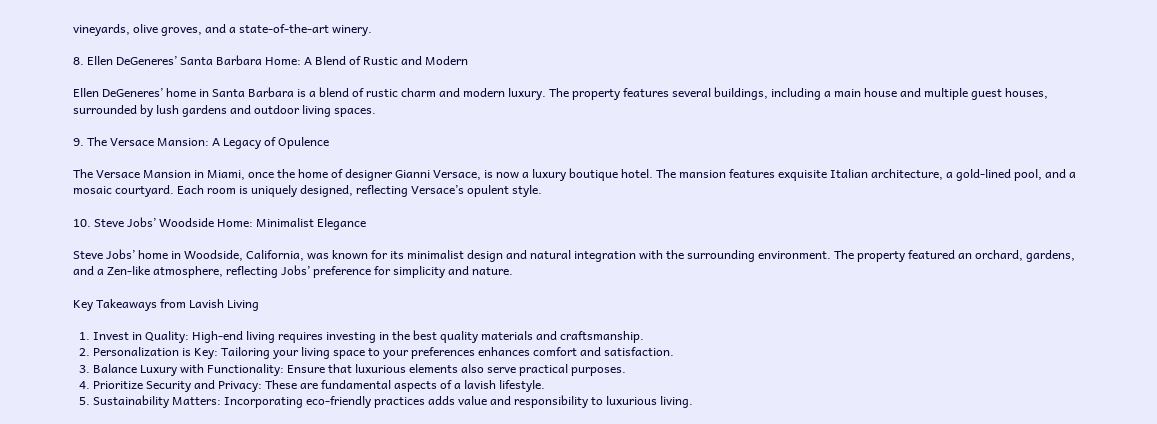vineyards, olive groves, and a state-of-the-art winery.

8. Ellen DeGeneres’ Santa Barbara Home: A Blend of Rustic and Modern

Ellen DeGeneres’ home in Santa Barbara is a blend of rustic charm and modern luxury. The property features several buildings, including a main house and multiple guest houses, surrounded by lush gardens and outdoor living spaces.

9. The Versace Mansion: A Legacy of Opulence

The Versace Mansion in Miami, once the home of designer Gianni Versace, is now a luxury boutique hotel. The mansion features exquisite Italian architecture, a gold-lined pool, and a mosaic courtyard. Each room is uniquely designed, reflecting Versace’s opulent style.

10. Steve Jobs’ Woodside Home: Minimalist Elegance

Steve Jobs’ home in Woodside, California, was known for its minimalist design and natural integration with the surrounding environment. The property featured an orchard, gardens, and a Zen-like atmosphere, reflecting Jobs’ preference for simplicity and nature.

Key Takeaways from Lavish Living

  1. Invest in Quality: High-end living requires investing in the best quality materials and craftsmanship.
  2. Personalization is Key: Tailoring your living space to your preferences enhances comfort and satisfaction.
  3. Balance Luxury with Functionality: Ensure that luxurious elements also serve practical purposes.
  4. Prioritize Security and Privacy: These are fundamental aspects of a lavish lifestyle.
  5. Sustainability Matters: Incorporating eco-friendly practices adds value and responsibility to luxurious living.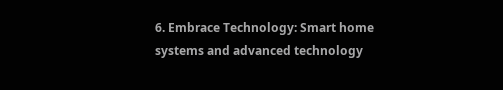6. Embrace Technology: Smart home systems and advanced technology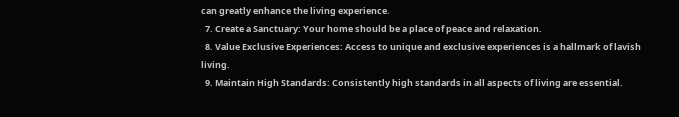can greatly enhance the living experience.
  7. Create a Sanctuary: Your home should be a place of peace and relaxation.
  8. Value Exclusive Experiences: Access to unique and exclusive experiences is a hallmark of lavish living.
  9. Maintain High Standards: Consistently high standards in all aspects of living are essential.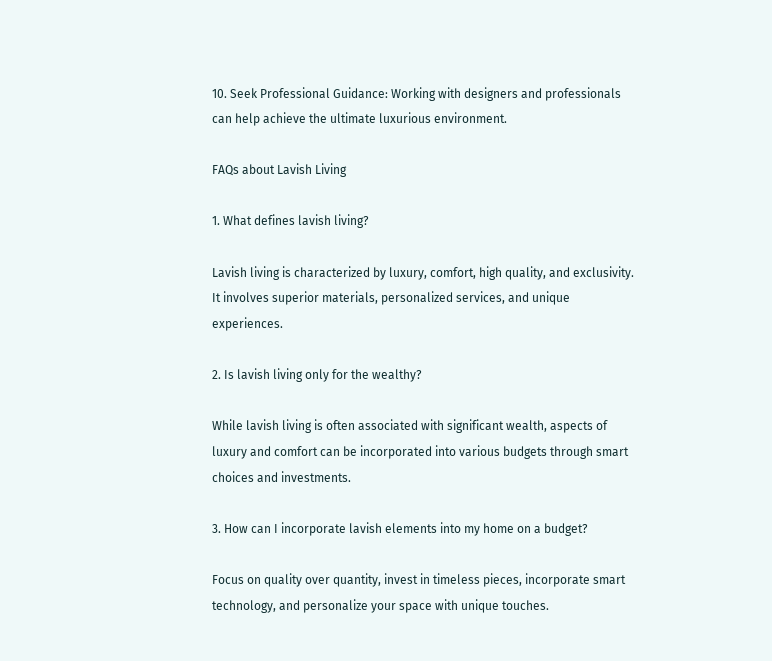10. Seek Professional Guidance: Working with designers and professionals can help achieve the ultimate luxurious environment.

FAQs about Lavish Living

1. What defines lavish living?

Lavish living is characterized by luxury, comfort, high quality, and exclusivity. It involves superior materials, personalized services, and unique experiences.

2. Is lavish living only for the wealthy?

While lavish living is often associated with significant wealth, aspects of luxury and comfort can be incorporated into various budgets through smart choices and investments.

3. How can I incorporate lavish elements into my home on a budget?

Focus on quality over quantity, invest in timeless pieces, incorporate smart technology, and personalize your space with unique touches.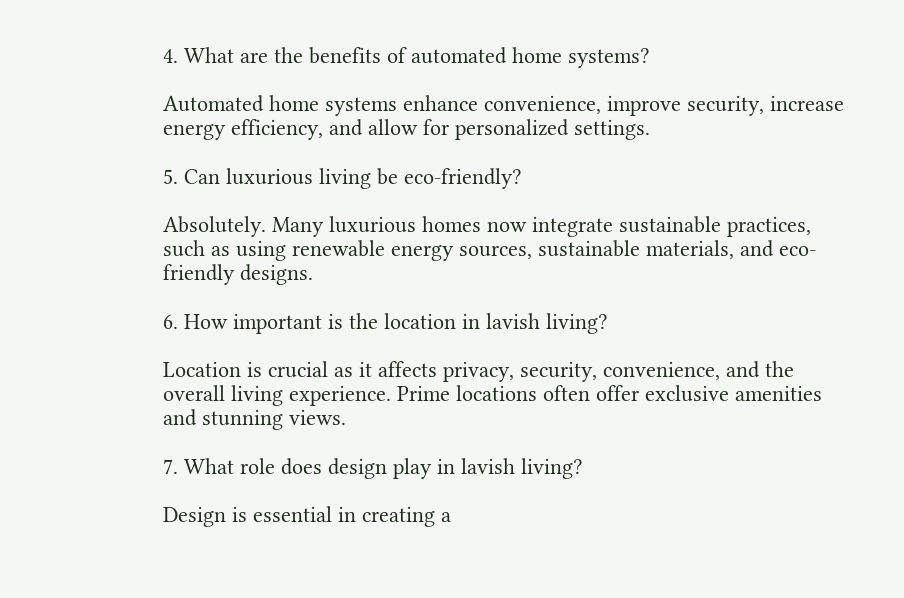4. What are the benefits of automated home systems?

Automated home systems enhance convenience, improve security, increase energy efficiency, and allow for personalized settings.

5. Can luxurious living be eco-friendly?

Absolutely. Many luxurious homes now integrate sustainable practices, such as using renewable energy sources, sustainable materials, and eco-friendly designs.

6. How important is the location in lavish living?

Location is crucial as it affects privacy, security, convenience, and the overall living experience. Prime locations often offer exclusive amenities and stunning views.

7. What role does design play in lavish living?

Design is essential in creating a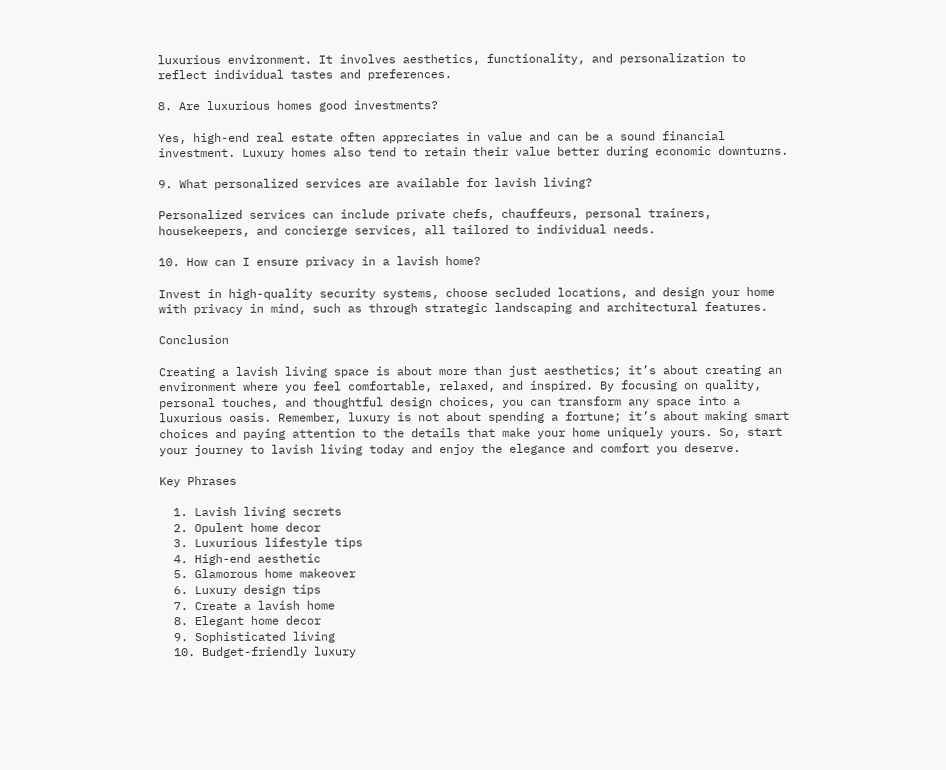luxurious environment. It involves aesthetics, functionality, and personalization to reflect individual tastes and preferences.

8. Are luxurious homes good investments?

Yes, high-end real estate often appreciates in value and can be a sound financial investment. Luxury homes also tend to retain their value better during economic downturns.

9. What personalized services are available for lavish living?

Personalized services can include private chefs, chauffeurs, personal trainers, housekeepers, and concierge services, all tailored to individual needs.

10. How can I ensure privacy in a lavish home?

Invest in high-quality security systems, choose secluded locations, and design your home with privacy in mind, such as through strategic landscaping and architectural features.

Conclusion

Creating a lavish living space is about more than just aesthetics; it’s about creating an environment where you feel comfortable, relaxed, and inspired. By focusing on quality, personal touches, and thoughtful design choices, you can transform any space into a luxurious oasis. Remember, luxury is not about spending a fortune; it’s about making smart choices and paying attention to the details that make your home uniquely yours. So, start your journey to lavish living today and enjoy the elegance and comfort you deserve.

Key Phrases

  1. Lavish living secrets
  2. Opulent home decor
  3. Luxurious lifestyle tips
  4. High-end aesthetic
  5. Glamorous home makeover
  6. Luxury design tips
  7. Create a lavish home
  8. Elegant home decor
  9. Sophisticated living
  10. Budget-friendly luxury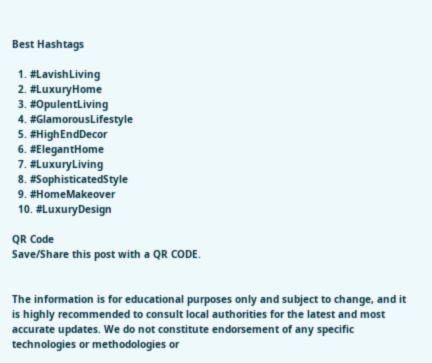Best Hashtags

  1. #LavishLiving
  2. #LuxuryHome
  3. #OpulentLiving
  4. #GlamorousLifestyle
  5. #HighEndDecor
  6. #ElegantHome
  7. #LuxuryLiving
  8. #SophisticatedStyle
  9. #HomeMakeover
  10. #LuxuryDesign

QR Code
Save/Share this post with a QR CODE.


The information is for educational purposes only and subject to change, and it is highly recommended to consult local authorities for the latest and most accurate updates. We do not constitute endorsement of any specific technologies or methodologies or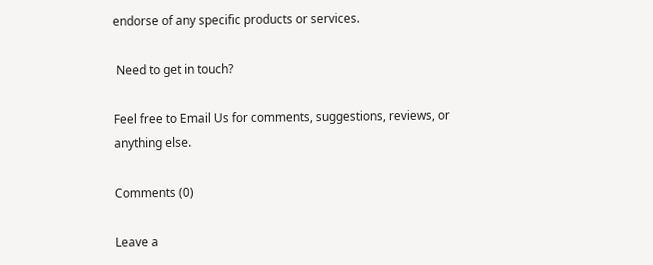endorse of any specific products or services.

 Need to get in touch?

Feel free to Email Us for comments, suggestions, reviews, or anything else.

Comments (0)

Leave a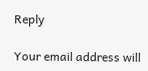Reply

Your email address will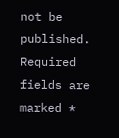not be published. Required fields are marked *